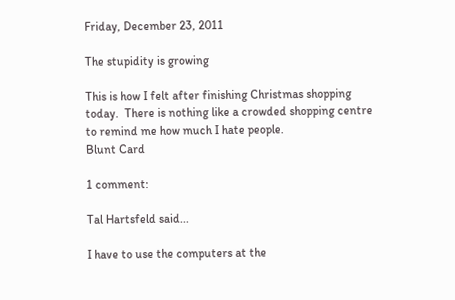Friday, December 23, 2011

The stupidity is growing

This is how I felt after finishing Christmas shopping today.  There is nothing like a crowded shopping centre to remind me how much I hate people.
Blunt Card

1 comment:

Tal Hartsfeld said...

I have to use the computers at the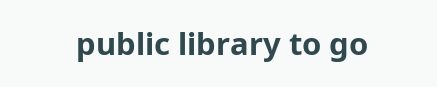public library to go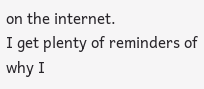on the internet.
I get plenty of reminders of why I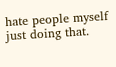hate people myself just doing that.